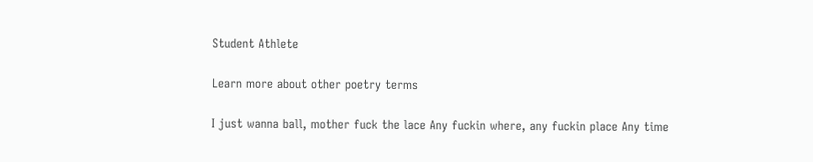Student Athlete

Learn more about other poetry terms

I just wanna ball, mother fuck the lace Any fuckin where, any fuckin place Any time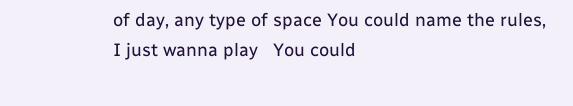of day, any type of space You could name the rules, I just wanna play   You could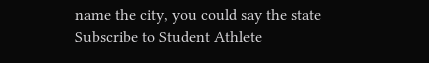name the city, you could say the state
Subscribe to Student Athlete